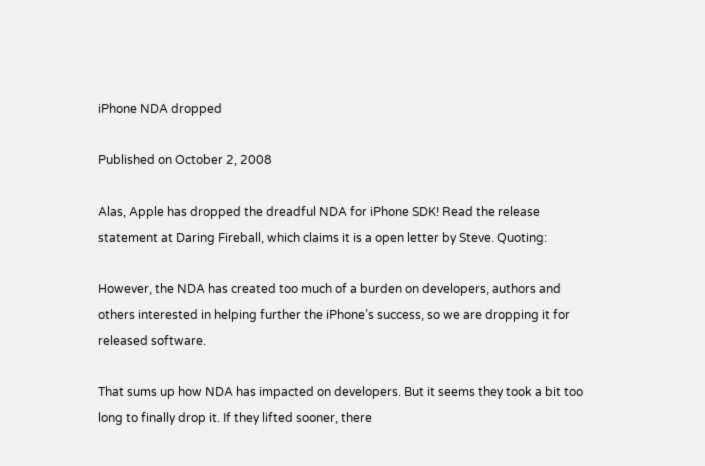iPhone NDA dropped

Published on October 2, 2008

Alas, Apple has dropped the dreadful NDA for iPhone SDK! Read the release statement at Daring Fireball, which claims it is a open letter by Steve. Quoting:

However, the NDA has created too much of a burden on developers, authors and others interested in helping further the iPhone’s success, so we are dropping it for released software.

That sums up how NDA has impacted on developers. But it seems they took a bit too long to finally drop it. If they lifted sooner, there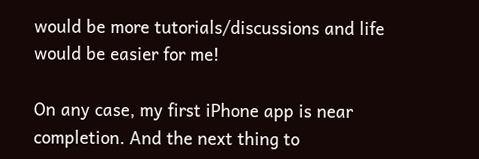would be more tutorials/discussions and life would be easier for me!

On any case, my first iPhone app is near completion. And the next thing to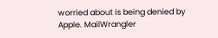worried about is being denied by Apple. MailWrangler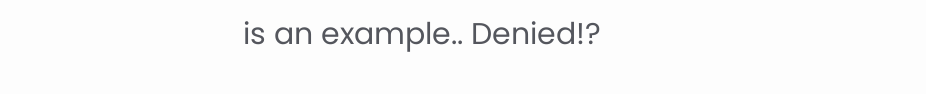is an example.. Denied!?